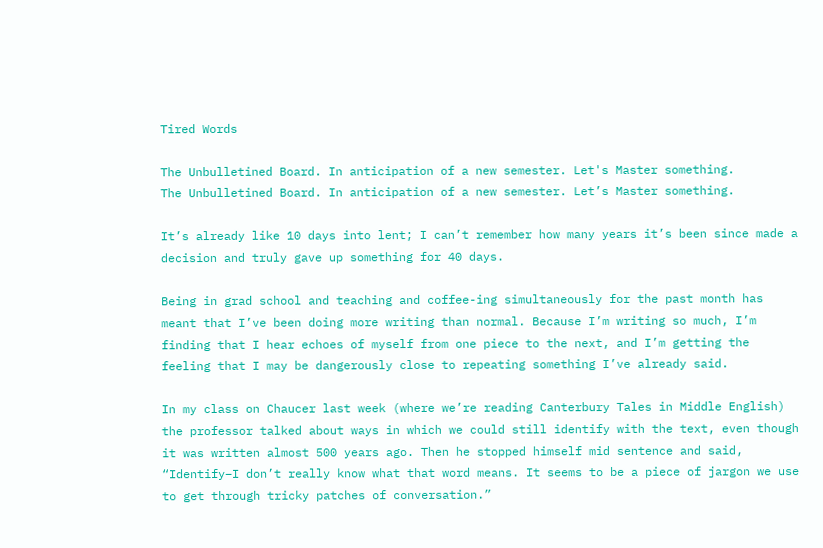Tired Words

The Unbulletined Board. In anticipation of a new semester. Let's Master something.
The Unbulletined Board. In anticipation of a new semester. Let’s Master something.

It’s already like 10 days into lent; I can’t remember how many years it’s been since made a decision and truly gave up something for 40 days.

Being in grad school and teaching and coffee-ing simultaneously for the past month has meant that I’ve been doing more writing than normal. Because I’m writing so much, I’m finding that I hear echoes of myself from one piece to the next, and I’m getting the feeling that I may be dangerously close to repeating something I’ve already said.

In my class on Chaucer last week (where we’re reading Canterbury Tales in Middle English) the professor talked about ways in which we could still identify with the text, even though it was written almost 500 years ago. Then he stopped himself mid sentence and said, “Identify–I don’t really know what that word means. It seems to be a piece of jargon we use to get through tricky patches of conversation.”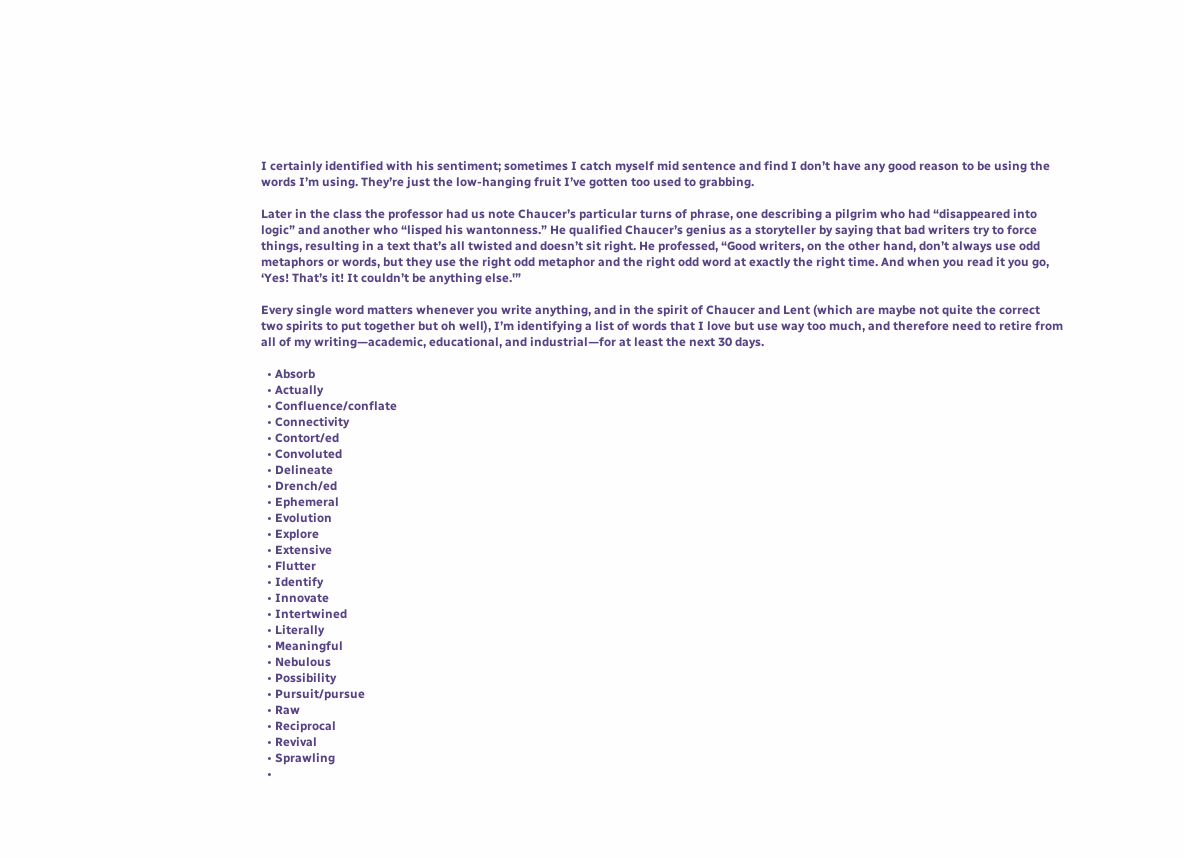I certainly identified with his sentiment; sometimes I catch myself mid sentence and find I don’t have any good reason to be using the words I’m using. They’re just the low-hanging fruit I’ve gotten too used to grabbing.

Later in the class the professor had us note Chaucer’s particular turns of phrase, one describing a pilgrim who had “disappeared into logic” and another who “lisped his wantonness.” He qualified Chaucer’s genius as a storyteller by saying that bad writers try to force things, resulting in a text that’s all twisted and doesn’t sit right. He professed, “Good writers, on the other hand, don’t always use odd metaphors or words, but they use the right odd metaphor and the right odd word at exactly the right time. And when you read it you go, ‘Yes! That’s it! It couldn’t be anything else.'”

Every single word matters whenever you write anything, and in the spirit of Chaucer and Lent (which are maybe not quite the correct two spirits to put together but oh well), I’m identifying a list of words that I love but use way too much, and therefore need to retire from all of my writing—academic, educational, and industrial—for at least the next 30 days.

  • Absorb
  • Actually
  • Confluence/conflate
  • Connectivity
  • Contort/ed
  • Convoluted
  • Delineate
  • Drench/ed
  • Ephemeral
  • Evolution
  • Explore
  • Extensive
  • Flutter
  • Identify
  • Innovate
  • Intertwined
  • Literally
  • Meaningful
  • Nebulous
  • Possibility
  • Pursuit/pursue
  • Raw
  • Reciprocal
  • Revival
  • Sprawling
  •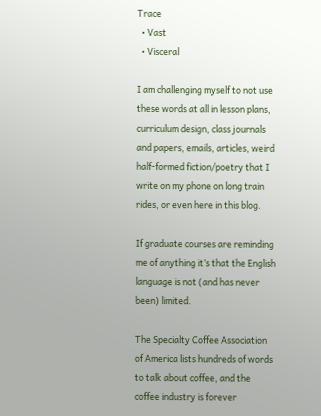Trace
  • Vast
  • Visceral

I am challenging myself to not use these words at all in lesson plans, curriculum design, class journals and papers, emails, articles, weird half-formed fiction/poetry that I write on my phone on long train rides, or even here in this blog.

If graduate courses are reminding me of anything it’s that the English language is not (and has never been) limited.

The Specialty Coffee Association of America lists hundreds of words to talk about coffee, and the coffee industry is forever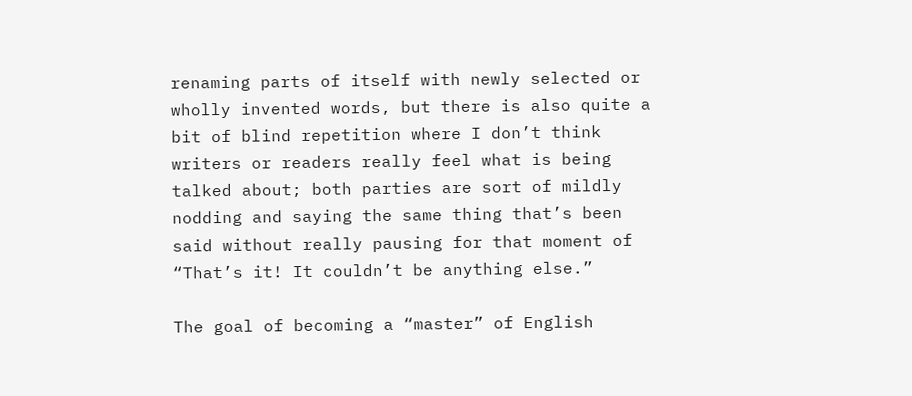renaming parts of itself with newly selected or wholly invented words, but there is also quite a bit of blind repetition where I don’t think writers or readers really feel what is being talked about; both parties are sort of mildly nodding and saying the same thing that’s been said without really pausing for that moment of “That’s it! It couldn’t be anything else.”

The goal of becoming a “master” of English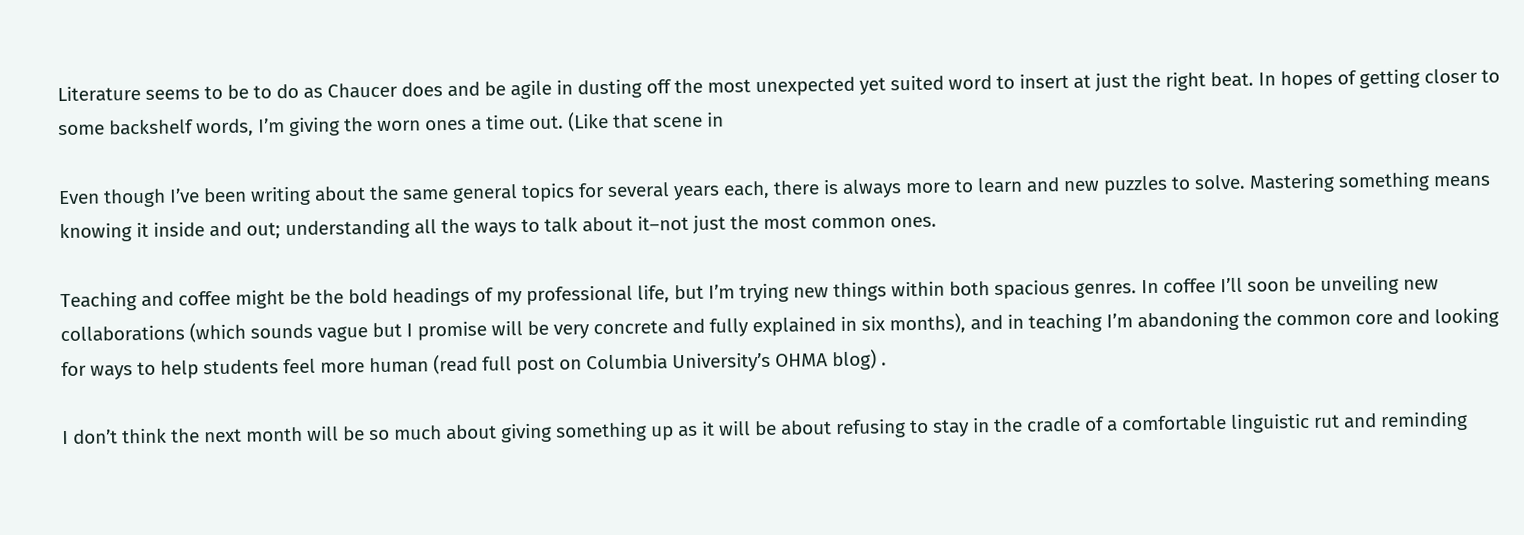Literature seems to be to do as Chaucer does and be agile in dusting off the most unexpected yet suited word to insert at just the right beat. In hopes of getting closer to some backshelf words, I’m giving the worn ones a time out. (Like that scene in

Even though I’ve been writing about the same general topics for several years each, there is always more to learn and new puzzles to solve. Mastering something means knowing it inside and out; understanding all the ways to talk about it–not just the most common ones.

Teaching and coffee might be the bold headings of my professional life, but I’m trying new things within both spacious genres. In coffee I’ll soon be unveiling new collaborations (which sounds vague but I promise will be very concrete and fully explained in six months), and in teaching I’m abandoning the common core and looking for ways to help students feel more human (read full post on Columbia University’s OHMA blog) .

I don’t think the next month will be so much about giving something up as it will be about refusing to stay in the cradle of a comfortable linguistic rut and reminding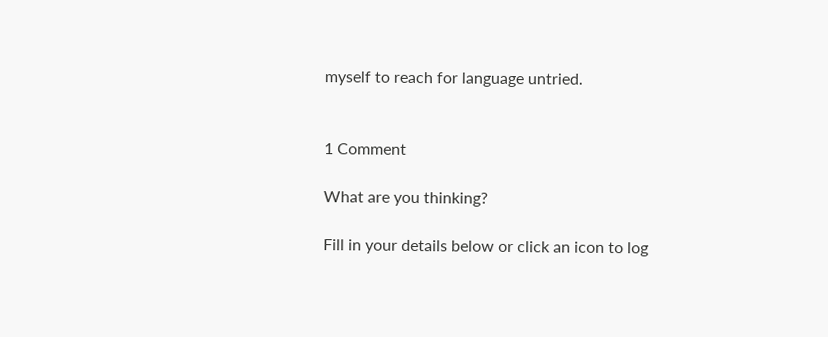myself to reach for language untried.


1 Comment

What are you thinking?

Fill in your details below or click an icon to log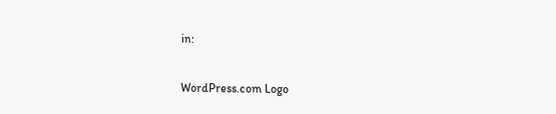in:

WordPress.com Logo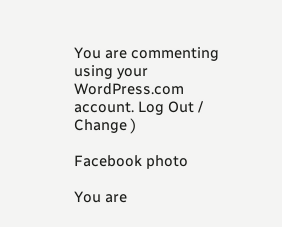You are commenting using your WordPress.com account. Log Out /  Change )

Facebook photo

You are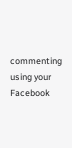commenting using your Facebook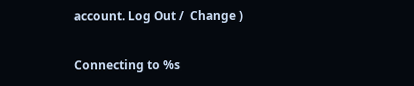account. Log Out /  Change )

Connecting to %s